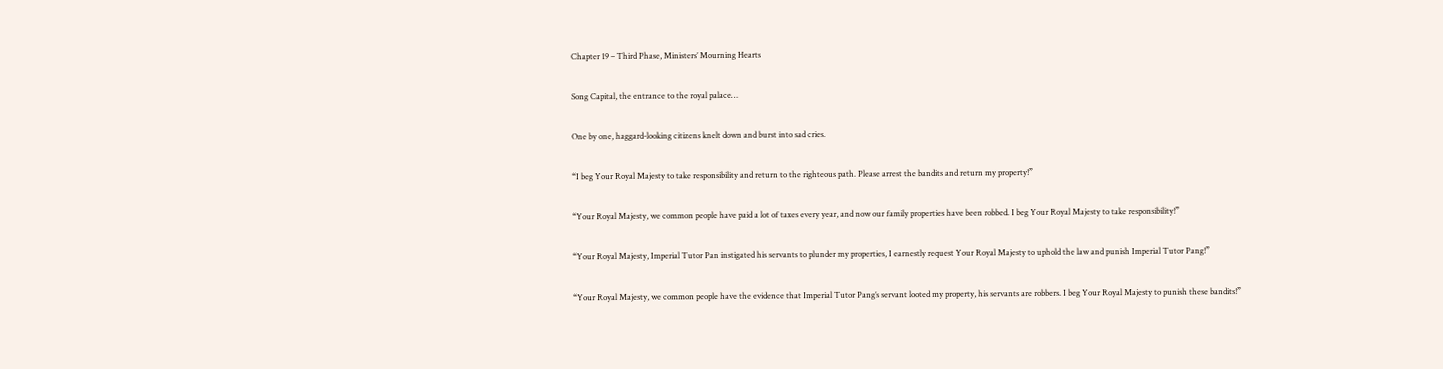Chapter 19 – Third Phase, Ministers’ Mourning Hearts

Song Capital, the entrance to the royal palace…

One by one, haggard-looking citizens knelt down and burst into sad cries.

“I beg Your Royal Majesty to take responsibility and return to the righteous path. Please arrest the bandits and return my property!”

“Your Royal Majesty, we common people have paid a lot of taxes every year, and now our family properties have been robbed. I beg Your Royal Majesty to take responsibility!”

“Your Royal Majesty, Imperial Tutor Pan instigated his servants to plunder my properties, I earnestly request Your Royal Majesty to uphold the law and punish Imperial Tutor Pang!”

“Your Royal Majesty, we common people have the evidence that Imperial Tutor Pang’s servant looted my property, his servants are robbers. I beg Your Royal Majesty to punish these bandits!”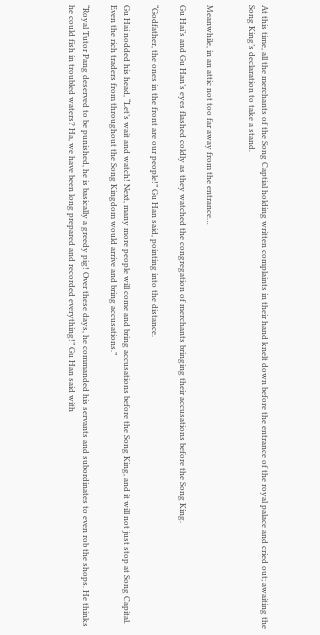At this time, all the merchants of the Song Captial holding written complaints in their hand knelt down before the entrance of the royal palace and cried out; awaiting the Song King’s declaration to take a stand.


Meanwhile, in an attic not too far away from the entrance…

Gu Hai’s and Gu Han’s eyes flashed coldly as they watched the congregation of merchants bringing their accusations before the Song King.

“Godfather, the ones in the front are our people!” Gu Han said, pointing into the distance.

Gu Hai nodded his head, “Let’s wait and watch! Next, many more people will come and bring accusations before the Song King, and it will not just stop at Song Capital. Even the rich traders from throughout the Song Kingdom would arrive and bring accusations.”

“Royal Tutor Pang deserved to be punished, he is basically a greedy pig! Over these days, he commanded his servants and subordinates to even rob the shops. He thinks he could fish in troubled waters? Ha, we have been long prepared and recorded everything!” Gu Han said with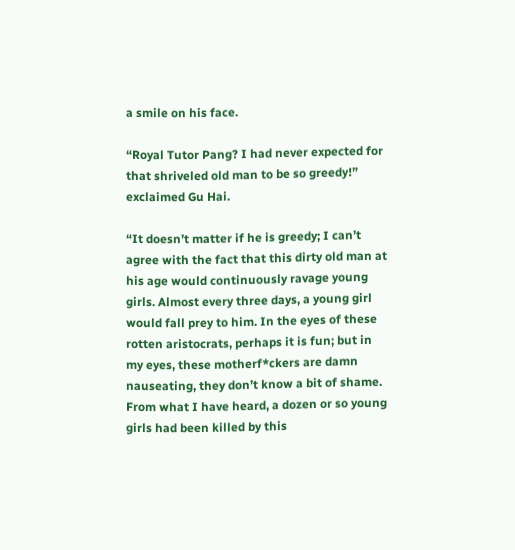a smile on his face.

“Royal Tutor Pang? I had never expected for that shriveled old man to be so greedy!” exclaimed Gu Hai.

“It doesn’t matter if he is greedy; I can’t agree with the fact that this dirty old man at his age would continuously ravage young girls. Almost every three days, a young girl would fall prey to him. In the eyes of these rotten aristocrats, perhaps it is fun; but in my eyes, these motherf*ckers are damn nauseating, they don’t know a bit of shame. From what I have heard, a dozen or so young girls had been killed by this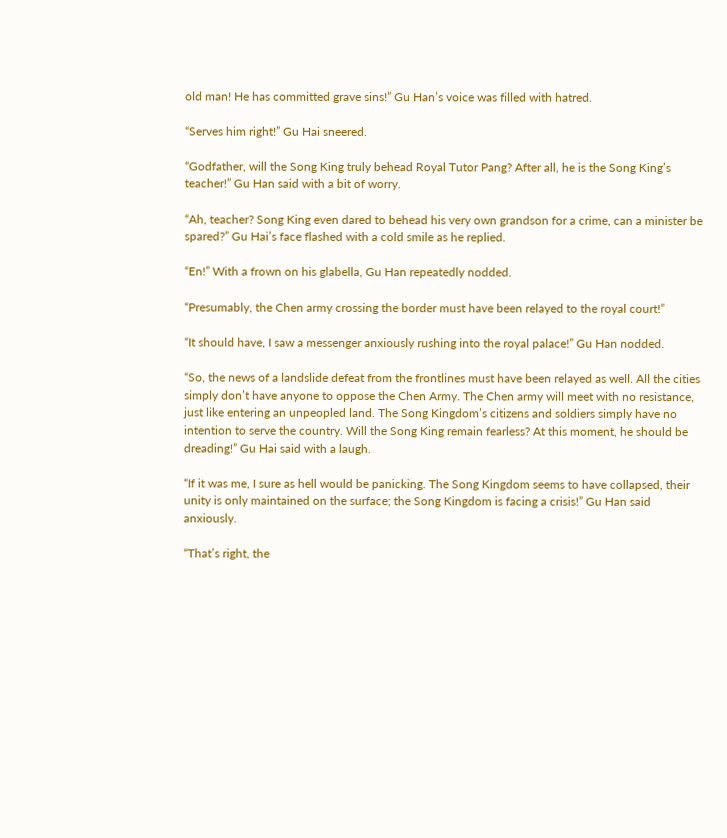old man! He has committed grave sins!” Gu Han’s voice was filled with hatred.

“Serves him right!” Gu Hai sneered.

“Godfather, will the Song King truly behead Royal Tutor Pang? After all, he is the Song King’s teacher!” Gu Han said with a bit of worry.

“Ah, teacher? Song King even dared to behead his very own grandson for a crime, can a minister be spared?” Gu Hai’s face flashed with a cold smile as he replied.

“En!” With a frown on his glabella, Gu Han repeatedly nodded.

“Presumably, the Chen army crossing the border must have been relayed to the royal court!”

“It should have, I saw a messenger anxiously rushing into the royal palace!” Gu Han nodded.

“So, the news of a landslide defeat from the frontlines must have been relayed as well. All the cities simply don’t have anyone to oppose the Chen Army. The Chen army will meet with no resistance, just like entering an unpeopled land. The Song Kingdom’s citizens and soldiers simply have no intention to serve the country. Will the Song King remain fearless? At this moment, he should be dreading!” Gu Hai said with a laugh.

“If it was me, I sure as hell would be panicking. The Song Kingdom seems to have collapsed, their unity is only maintained on the surface; the Song Kingdom is facing a crisis!” Gu Han said anxiously.

“That’s right, the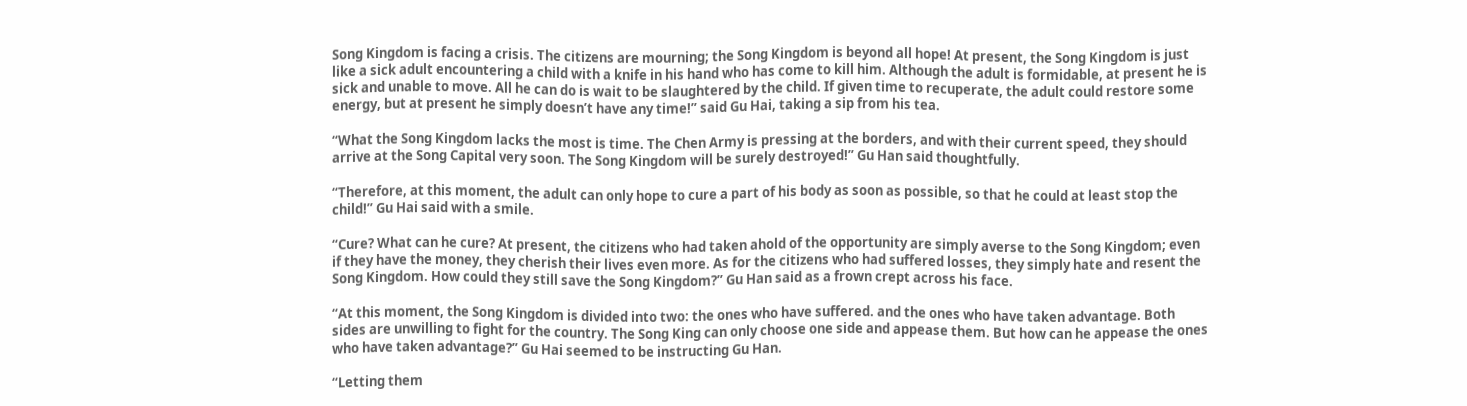Song Kingdom is facing a crisis. The citizens are mourning; the Song Kingdom is beyond all hope! At present, the Song Kingdom is just like a sick adult encountering a child with a knife in his hand who has come to kill him. Although the adult is formidable, at present he is sick and unable to move. All he can do is wait to be slaughtered by the child. If given time to recuperate, the adult could restore some energy, but at present he simply doesn’t have any time!” said Gu Hai, taking a sip from his tea.

“What the Song Kingdom lacks the most is time. The Chen Army is pressing at the borders, and with their current speed, they should arrive at the Song Capital very soon. The Song Kingdom will be surely destroyed!” Gu Han said thoughtfully.

“Therefore, at this moment, the adult can only hope to cure a part of his body as soon as possible, so that he could at least stop the child!” Gu Hai said with a smile.

“Cure? What can he cure? At present, the citizens who had taken ahold of the opportunity are simply averse to the Song Kingdom; even if they have the money, they cherish their lives even more. As for the citizens who had suffered losses, they simply hate and resent the Song Kingdom. How could they still save the Song Kingdom?” Gu Han said as a frown crept across his face.

“At this moment, the Song Kingdom is divided into two: the ones who have suffered. and the ones who have taken advantage. Both sides are unwilling to fight for the country. The Song King can only choose one side and appease them. But how can he appease the ones who have taken advantage?” Gu Hai seemed to be instructing Gu Han.

“Letting them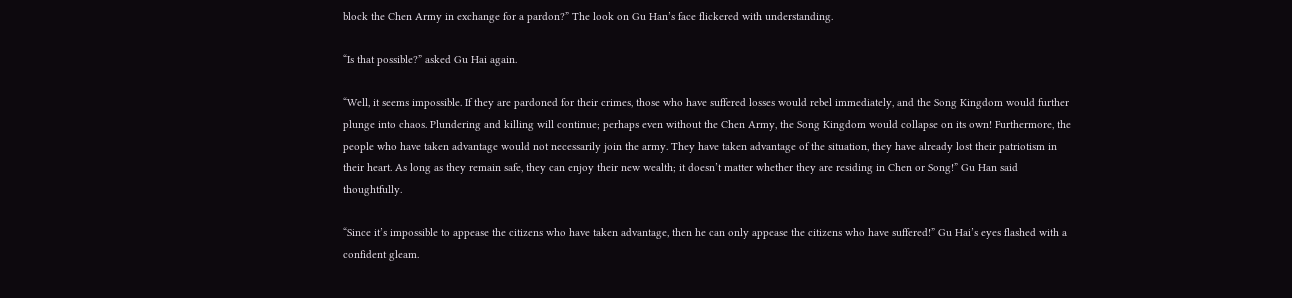block the Chen Army in exchange for a pardon?” The look on Gu Han’s face flickered with understanding.

“Is that possible?” asked Gu Hai again.

“Well, it seems impossible. If they are pardoned for their crimes, those who have suffered losses would rebel immediately, and the Song Kingdom would further plunge into chaos. Plundering and killing will continue; perhaps even without the Chen Army, the Song Kingdom would collapse on its own! Furthermore, the people who have taken advantage would not necessarily join the army. They have taken advantage of the situation, they have already lost their patriotism in their heart. As long as they remain safe, they can enjoy their new wealth; it doesn’t matter whether they are residing in Chen or Song!” Gu Han said thoughtfully.

“Since it’s impossible to appease the citizens who have taken advantage, then he can only appease the citizens who have suffered!” Gu Hai’s eyes flashed with a confident gleam.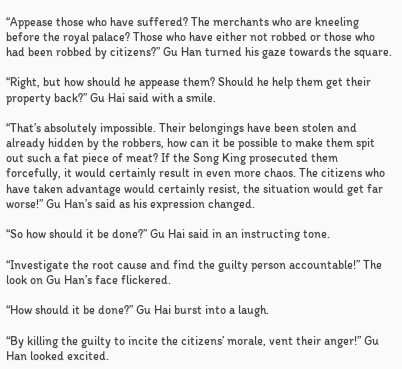“Appease those who have suffered? The merchants who are kneeling before the royal palace? Those who have either not robbed or those who had been robbed by citizens?” Gu Han turned his gaze towards the square.

“Right, but how should he appease them? Should he help them get their property back?” Gu Hai said with a smile.

“That’s absolutely impossible. Their belongings have been stolen and already hidden by the robbers, how can it be possible to make them spit out such a fat piece of meat? If the Song King prosecuted them forcefully, it would certainly result in even more chaos. The citizens who have taken advantage would certainly resist, the situation would get far worse!” Gu Han’s said as his expression changed.

“So how should it be done?” Gu Hai said in an instructing tone.

“Investigate the root cause and find the guilty person accountable!” The look on Gu Han’s face flickered.

“How should it be done?” Gu Hai burst into a laugh.

“By killing the guilty to incite the citizens’ morale, vent their anger!” Gu Han looked excited.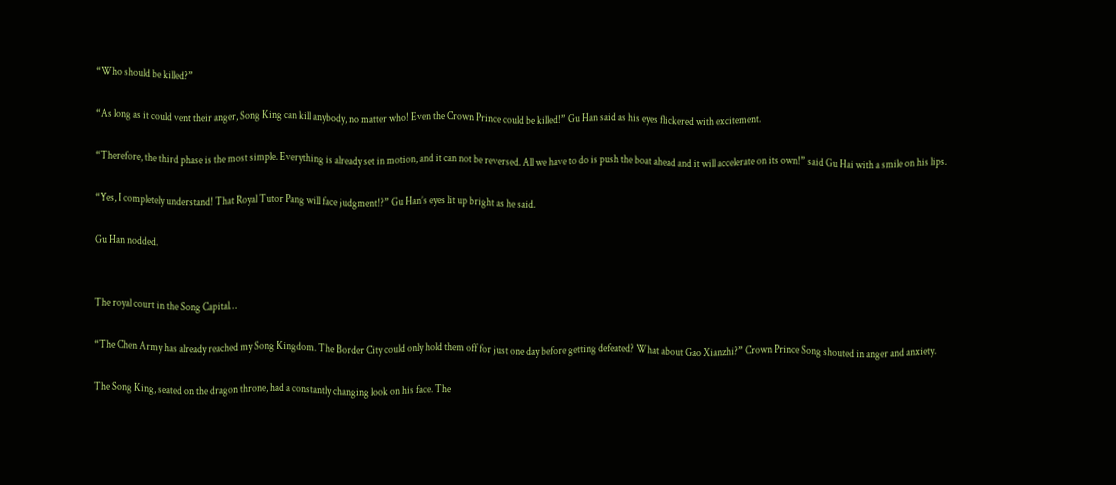“Who should be killed?”

“As long as it could vent their anger, Song King can kill anybody, no matter who! Even the Crown Prince could be killed!” Gu Han said as his eyes flickered with excitement.

“Therefore, the third phase is the most simple. Everything is already set in motion, and it can not be reversed. All we have to do is push the boat ahead and it will accelerate on its own!” said Gu Hai with a smile on his lips.

“Yes, I completely understand! That Royal Tutor Pang will face judgment!?” Gu Han’s eyes lit up bright as he said.

Gu Han nodded.


The royal court in the Song Capital…

“The Chen Army has already reached my Song Kingdom. The Border City could only hold them off for just one day before getting defeated? What about Gao Xianzhi?” Crown Prince Song shouted in anger and anxiety.

The Song King, seated on the dragon throne, had a constantly changing look on his face. The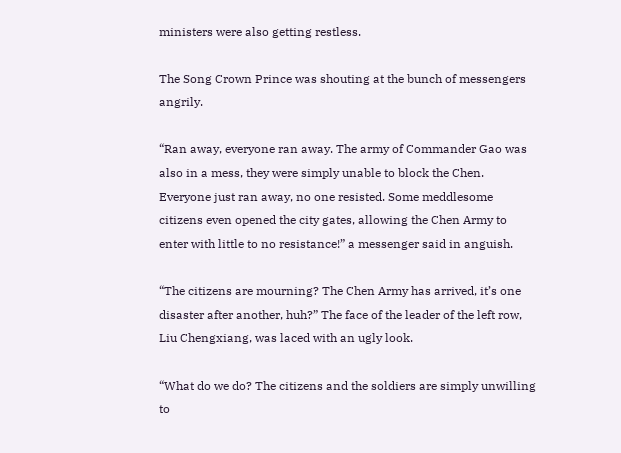ministers were also getting restless.

The Song Crown Prince was shouting at the bunch of messengers angrily.

“Ran away, everyone ran away. The army of Commander Gao was also in a mess, they were simply unable to block the Chen. Everyone just ran away, no one resisted. Some meddlesome citizens even opened the city gates, allowing the Chen Army to enter with little to no resistance!” a messenger said in anguish.

“The citizens are mourning? The Chen Army has arrived, it’s one disaster after another, huh?” The face of the leader of the left row, Liu Chengxiang, was laced with an ugly look.

“What do we do? The citizens and the soldiers are simply unwilling to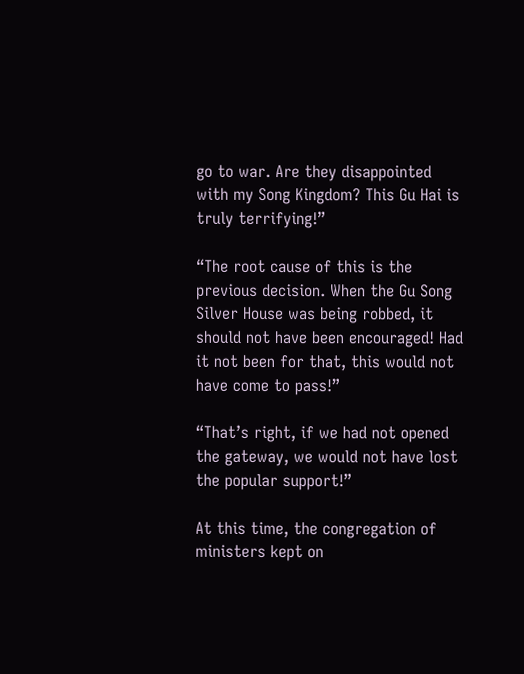go to war. Are they disappointed with my Song Kingdom? This Gu Hai is truly terrifying!”

“The root cause of this is the previous decision. When the Gu Song Silver House was being robbed, it should not have been encouraged! Had it not been for that, this would not have come to pass!”

“That’s right, if we had not opened the gateway, we would not have lost the popular support!”

At this time, the congregation of ministers kept on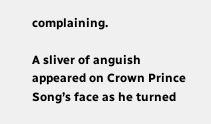complaining.

A sliver of anguish appeared on Crown Prince Song’s face as he turned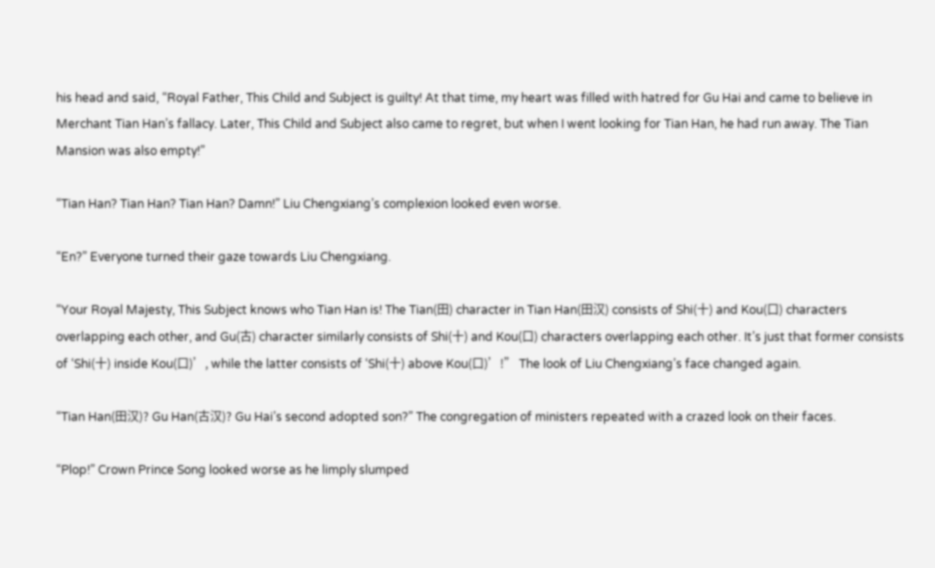his head and said, “Royal Father, This Child and Subject is guilty! At that time, my heart was filled with hatred for Gu Hai and came to believe in Merchant Tian Han’s fallacy. Later, This Child and Subject also came to regret, but when I went looking for Tian Han, he had run away. The Tian Mansion was also empty!”

“Tian Han? Tian Han? Tian Han? Damn!” Liu Chengxiang’s complexion looked even worse.

“En?” Everyone turned their gaze towards Liu Chengxiang.

“Your Royal Majesty, This Subject knows who Tian Han is! The Tian(田) character in Tian Han(田汉) consists of Shi(十) and Kou(口) characters overlapping each other, and Gu(古) character similarly consists of Shi(十) and Kou(口) characters overlapping each other. It’s just that former consists of ‘Shi(十) inside Kou(口)’, while the latter consists of ‘Shi(十) above Kou(口)’!” The look of Liu Chengxiang’s face changed again.

“Tian Han(田汉)? Gu Han(古汉)? Gu Hai’s second adopted son?” The congregation of ministers repeated with a crazed look on their faces.

“Plop!” Crown Prince Song looked worse as he limply slumped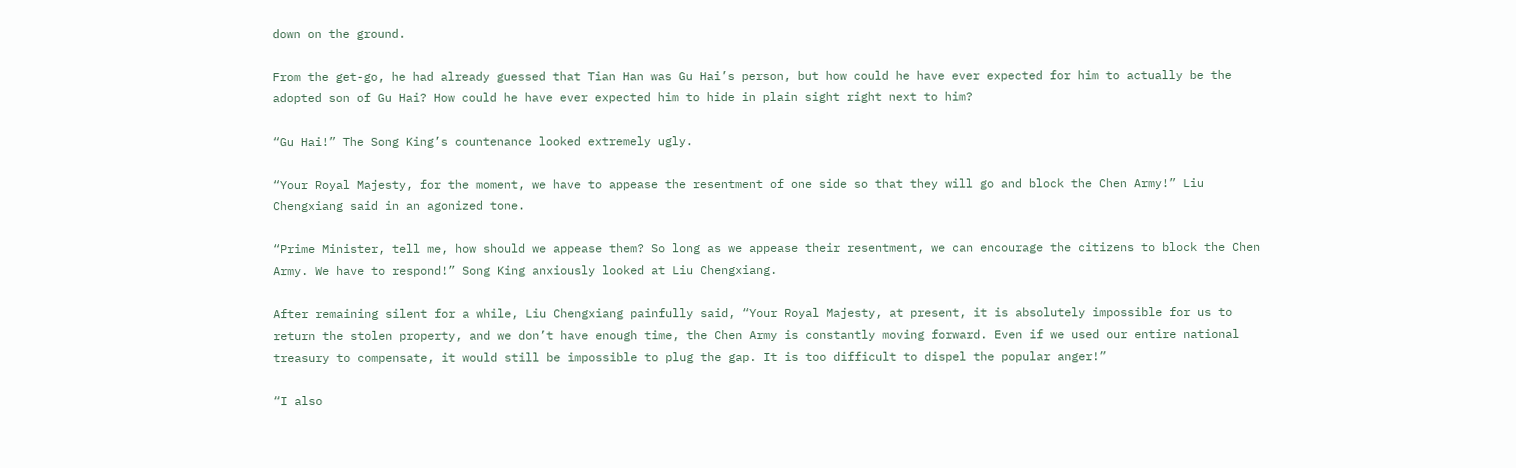down on the ground.

From the get-go, he had already guessed that Tian Han was Gu Hai’s person, but how could he have ever expected for him to actually be the adopted son of Gu Hai? How could he have ever expected him to hide in plain sight right next to him?

“Gu Hai!” The Song King’s countenance looked extremely ugly.

“Your Royal Majesty, for the moment, we have to appease the resentment of one side so that they will go and block the Chen Army!” Liu Chengxiang said in an agonized tone.

“Prime Minister, tell me, how should we appease them? So long as we appease their resentment, we can encourage the citizens to block the Chen Army. We have to respond!” Song King anxiously looked at Liu Chengxiang.

After remaining silent for a while, Liu Chengxiang painfully said, “Your Royal Majesty, at present, it is absolutely impossible for us to return the stolen property, and we don’t have enough time, the Chen Army is constantly moving forward. Even if we used our entire national treasury to compensate, it would still be impossible to plug the gap. It is too difficult to dispel the popular anger!”

“I also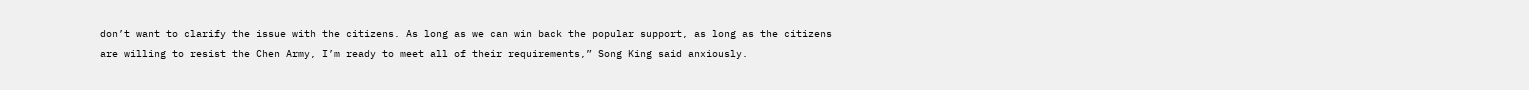don’t want to clarify the issue with the citizens. As long as we can win back the popular support, as long as the citizens are willing to resist the Chen Army, I’m ready to meet all of their requirements,” Song King said anxiously.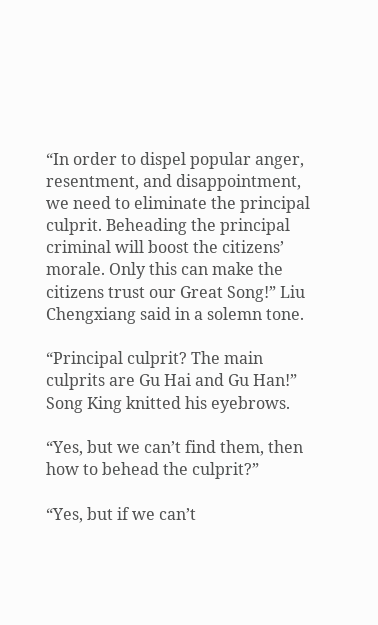“In order to dispel popular anger, resentment, and disappointment, we need to eliminate the principal culprit. Beheading the principal criminal will boost the citizens’ morale. Only this can make the citizens trust our Great Song!” Liu Chengxiang said in a solemn tone.

“Principal culprit? The main culprits are Gu Hai and Gu Han!” Song King knitted his eyebrows.

“Yes, but we can’t find them, then how to behead the culprit?”

“Yes, but if we can’t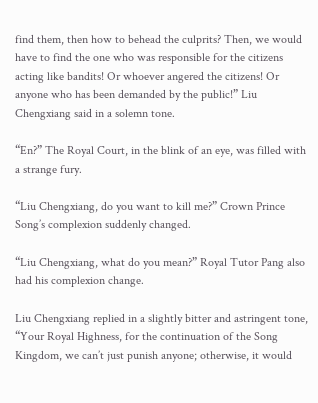find them, then how to behead the culprits? Then, we would have to find the one who was responsible for the citizens acting like bandits! Or whoever angered the citizens! Or anyone who has been demanded by the public!” Liu Chengxiang said in a solemn tone.

“En?” The Royal Court, in the blink of an eye, was filled with a strange fury.

“Liu Chengxiang, do you want to kill me?” Crown Prince Song’s complexion suddenly changed.

“Liu Chengxiang, what do you mean?” Royal Tutor Pang also had his complexion change.

Liu Chengxiang replied in a slightly bitter and astringent tone, “Your Royal Highness, for the continuation of the Song Kingdom, we can’t just punish anyone; otherwise, it would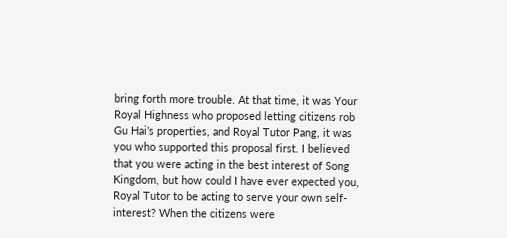bring forth more trouble. At that time, it was Your Royal Highness who proposed letting citizens rob Gu Hai’s properties, and Royal Tutor Pang, it was you who supported this proposal first. I believed that you were acting in the best interest of Song Kingdom, but how could I have ever expected you, Royal Tutor to be acting to serve your own self-interest? When the citizens were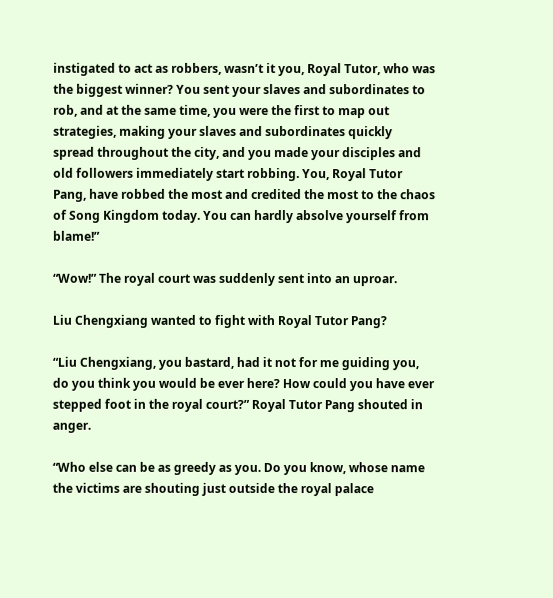instigated to act as robbers, wasn’t it you, Royal Tutor, who was the biggest winner? You sent your slaves and subordinates to rob, and at the same time, you were the first to map out strategies, making your slaves and subordinates quickly spread throughout the city, and you made your disciples and old followers immediately start robbing. You, Royal Tutor Pang, have robbed the most and credited the most to the chaos of Song Kingdom today. You can hardly absolve yourself from blame!”

“Wow!” The royal court was suddenly sent into an uproar.

Liu Chengxiang wanted to fight with Royal Tutor Pang?

“Liu Chengxiang, you bastard, had it not for me guiding you, do you think you would be ever here? How could you have ever stepped foot in the royal court?” Royal Tutor Pang shouted in anger.

“Who else can be as greedy as you. Do you know, whose name the victims are shouting just outside the royal palace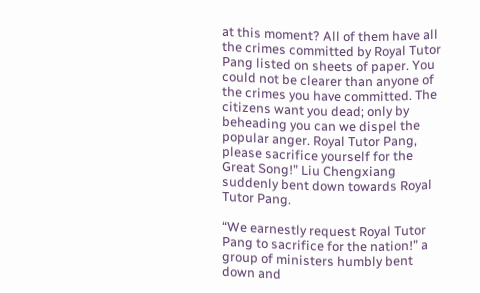at this moment? All of them have all the crimes committed by Royal Tutor Pang listed on sheets of paper. You could not be clearer than anyone of the crimes you have committed. The citizens want you dead; only by beheading you can we dispel the popular anger. Royal Tutor Pang, please sacrifice yourself for the Great Song!” Liu Chengxiang suddenly bent down towards Royal Tutor Pang.

“We earnestly request Royal Tutor Pang to sacrifice for the nation!” a group of ministers humbly bent down and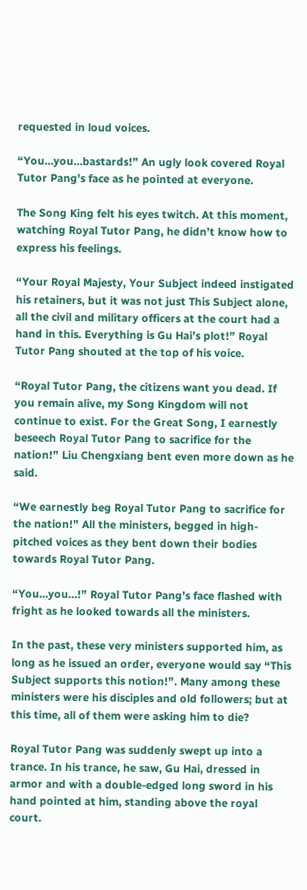requested in loud voices.

“You…you…bastards!” An ugly look covered Royal Tutor Pang’s face as he pointed at everyone.

The Song King felt his eyes twitch. At this moment, watching Royal Tutor Pang, he didn’t know how to express his feelings.

“Your Royal Majesty, Your Subject indeed instigated his retainers, but it was not just This Subject alone, all the civil and military officers at the court had a hand in this. Everything is Gu Hai’s plot!” Royal Tutor Pang shouted at the top of his voice.

“Royal Tutor Pang, the citizens want you dead. If you remain alive, my Song Kingdom will not continue to exist. For the Great Song, I earnestly beseech Royal Tutor Pang to sacrifice for the nation!” Liu Chengxiang bent even more down as he said.

“We earnestly beg Royal Tutor Pang to sacrifice for the nation!” All the ministers, begged in high-pitched voices as they bent down their bodies towards Royal Tutor Pang.

“You…you…!” Royal Tutor Pang’s face flashed with fright as he looked towards all the ministers.

In the past, these very ministers supported him, as long as he issued an order, everyone would say “This Subject supports this notion!”. Many among these ministers were his disciples and old followers; but at this time, all of them were asking him to die?

Royal Tutor Pang was suddenly swept up into a trance. In his trance, he saw, Gu Hai, dressed in armor and with a double-edged long sword in his hand pointed at him, standing above the royal court.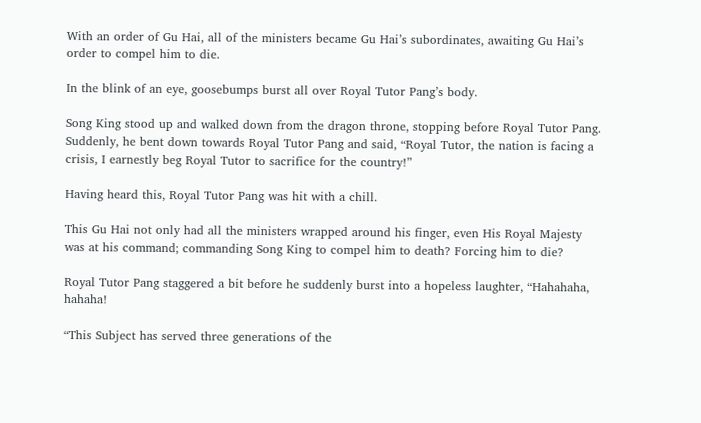With an order of Gu Hai, all of the ministers became Gu Hai’s subordinates, awaiting Gu Hai’s order to compel him to die.

In the blink of an eye, goosebumps burst all over Royal Tutor Pang’s body.

Song King stood up and walked down from the dragon throne, stopping before Royal Tutor Pang. Suddenly, he bent down towards Royal Tutor Pang and said, “Royal Tutor, the nation is facing a crisis, I earnestly beg Royal Tutor to sacrifice for the country!”

Having heard this, Royal Tutor Pang was hit with a chill.

This Gu Hai not only had all the ministers wrapped around his finger, even His Royal Majesty was at his command; commanding Song King to compel him to death? Forcing him to die?

Royal Tutor Pang staggered a bit before he suddenly burst into a hopeless laughter, “Hahahaha, hahaha!

“This Subject has served three generations of the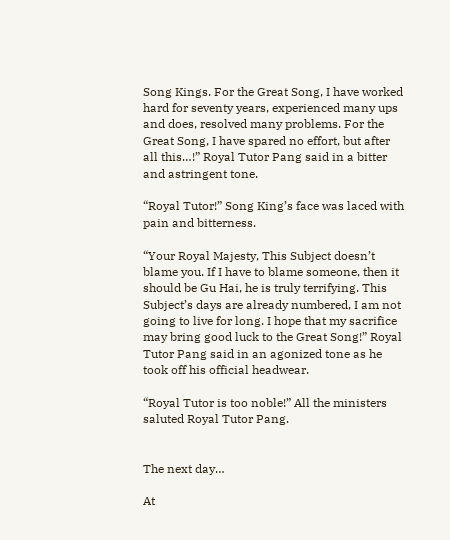Song Kings. For the Great Song, I have worked hard for seventy years, experienced many ups and does, resolved many problems. For the Great Song, I have spared no effort, but after all this…!” Royal Tutor Pang said in a bitter and astringent tone.

“Royal Tutor!” Song King’s face was laced with pain and bitterness.

“Your Royal Majesty, This Subject doesn’t blame you. If I have to blame someone, then it should be Gu Hai, he is truly terrifying. This Subject’s days are already numbered, I am not going to live for long. I hope that my sacrifice may bring good luck to the Great Song!” Royal Tutor Pang said in an agonized tone as he took off his official headwear.

“Royal Tutor is too noble!” All the ministers saluted Royal Tutor Pang.


The next day…

At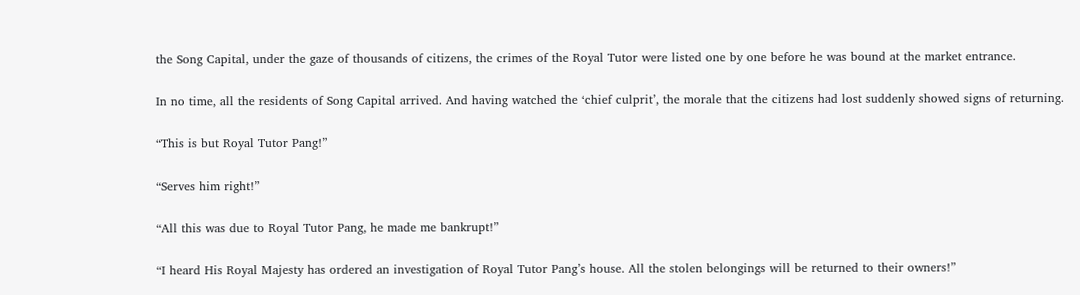the Song Capital, under the gaze of thousands of citizens, the crimes of the Royal Tutor were listed one by one before he was bound at the market entrance.

In no time, all the residents of Song Capital arrived. And having watched the ‘chief culprit’, the morale that the citizens had lost suddenly showed signs of returning.

“This is but Royal Tutor Pang!”

“Serves him right!”

“All this was due to Royal Tutor Pang, he made me bankrupt!”

“I heard His Royal Majesty has ordered an investigation of Royal Tutor Pang’s house. All the stolen belongings will be returned to their owners!”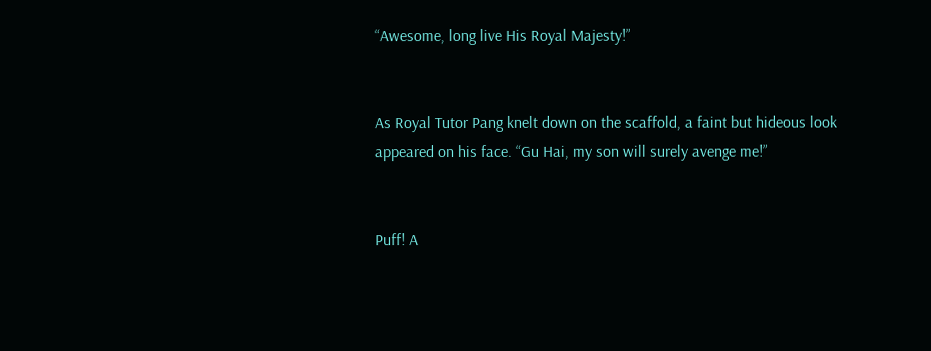“Awesome, long live His Royal Majesty!”


As Royal Tutor Pang knelt down on the scaffold, a faint but hideous look appeared on his face. “Gu Hai, my son will surely avenge me!”


Puff! A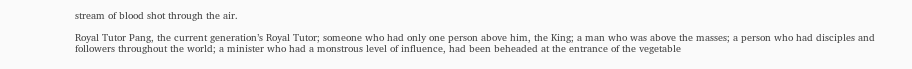stream of blood shot through the air.

Royal Tutor Pang, the current generation’s Royal Tutor; someone who had only one person above him, the King; a man who was above the masses; a person who had disciples and followers throughout the world; a minister who had a monstrous level of influence, had been beheaded at the entrance of the vegetable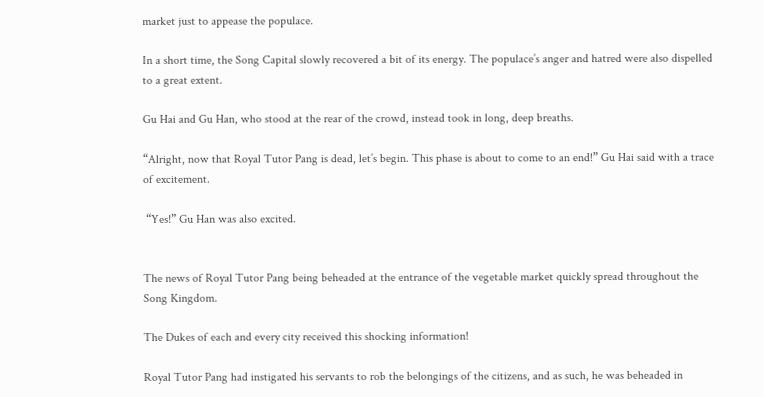market just to appease the populace.

In a short time, the Song Capital slowly recovered a bit of its energy. The populace’s anger and hatred were also dispelled to a great extent.

Gu Hai and Gu Han, who stood at the rear of the crowd, instead took in long, deep breaths.

“Alright, now that Royal Tutor Pang is dead, let’s begin. This phase is about to come to an end!” Gu Hai said with a trace of excitement.

 “Yes!” Gu Han was also excited.


The news of Royal Tutor Pang being beheaded at the entrance of the vegetable market quickly spread throughout the Song Kingdom.

The Dukes of each and every city received this shocking information!

Royal Tutor Pang had instigated his servants to rob the belongings of the citizens, and as such, he was beheaded in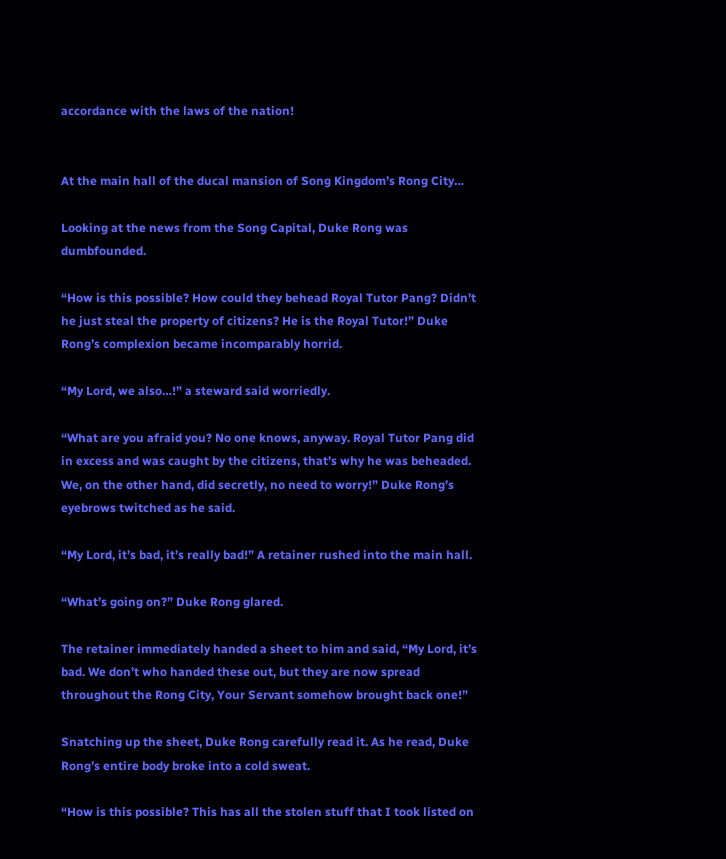accordance with the laws of the nation!


At the main hall of the ducal mansion of Song Kingdom’s Rong City…

Looking at the news from the Song Capital, Duke Rong was dumbfounded.

“How is this possible? How could they behead Royal Tutor Pang? Didn’t he just steal the property of citizens? He is the Royal Tutor!” Duke Rong’s complexion became incomparably horrid.

“My Lord, we also…!” a steward said worriedly.

“What are you afraid you? No one knows, anyway. Royal Tutor Pang did in excess and was caught by the citizens, that’s why he was beheaded. We, on the other hand, did secretly, no need to worry!” Duke Rong’s eyebrows twitched as he said.

“My Lord, it’s bad, it’s really bad!” A retainer rushed into the main hall.

“What’s going on?” Duke Rong glared.

The retainer immediately handed a sheet to him and said, “My Lord, it’s bad. We don’t who handed these out, but they are now spread throughout the Rong City, Your Servant somehow brought back one!”

Snatching up the sheet, Duke Rong carefully read it. As he read, Duke Rong’s entire body broke into a cold sweat.

“How is this possible? This has all the stolen stuff that I took listed on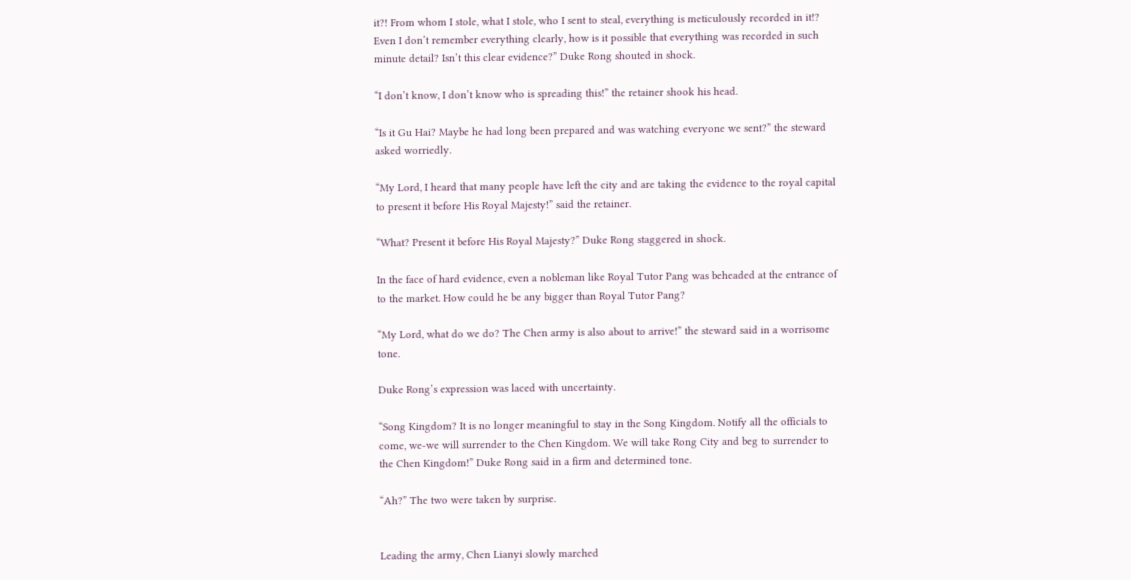it?! From whom I stole, what I stole, who I sent to steal, everything is meticulously recorded in it!? Even I don’t remember everything clearly, how is it possible that everything was recorded in such minute detail? Isn’t this clear evidence?” Duke Rong shouted in shock.

“I don’t know, I don’t know who is spreading this!” the retainer shook his head.

“Is it Gu Hai? Maybe he had long been prepared and was watching everyone we sent?” the steward asked worriedly.

“My Lord, I heard that many people have left the city and are taking the evidence to the royal capital to present it before His Royal Majesty!” said the retainer.

“What? Present it before His Royal Majesty?” Duke Rong staggered in shock.

In the face of hard evidence, even a nobleman like Royal Tutor Pang was beheaded at the entrance of to the market. How could he be any bigger than Royal Tutor Pang?

“My Lord, what do we do? The Chen army is also about to arrive!” the steward said in a worrisome tone.

Duke Rong’s expression was laced with uncertainty.

“Song Kingdom? It is no longer meaningful to stay in the Song Kingdom. Notify all the officials to come, we-we will surrender to the Chen Kingdom. We will take Rong City and beg to surrender to the Chen Kingdom!” Duke Rong said in a firm and determined tone.

“Ah?” The two were taken by surprise.


Leading the army, Chen Lianyi slowly marched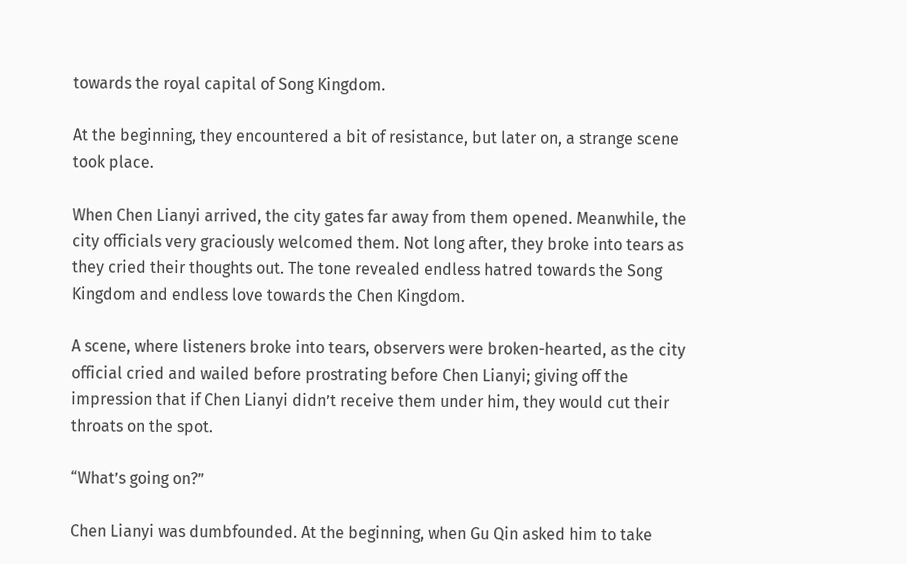towards the royal capital of Song Kingdom.

At the beginning, they encountered a bit of resistance, but later on, a strange scene took place.

When Chen Lianyi arrived, the city gates far away from them opened. Meanwhile, the city officials very graciously welcomed them. Not long after, they broke into tears as they cried their thoughts out. The tone revealed endless hatred towards the Song Kingdom and endless love towards the Chen Kingdom.

A scene, where listeners broke into tears, observers were broken-hearted, as the city official cried and wailed before prostrating before Chen Lianyi; giving off the impression that if Chen Lianyi didn’t receive them under him, they would cut their throats on the spot.

“What’s going on?”

Chen Lianyi was dumbfounded. At the beginning, when Gu Qin asked him to take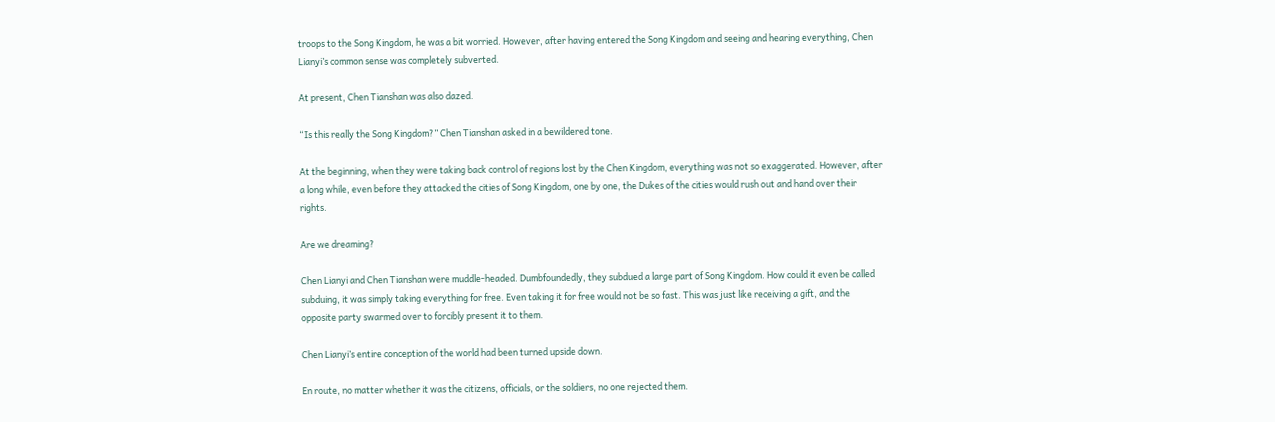troops to the Song Kingdom, he was a bit worried. However, after having entered the Song Kingdom and seeing and hearing everything, Chen Lianyi’s common sense was completely subverted.

At present, Chen Tianshan was also dazed.

“Is this really the Song Kingdom?” Chen Tianshan asked in a bewildered tone.

At the beginning, when they were taking back control of regions lost by the Chen Kingdom, everything was not so exaggerated. However, after a long while, even before they attacked the cities of Song Kingdom, one by one, the Dukes of the cities would rush out and hand over their rights.

Are we dreaming?

Chen Lianyi and Chen Tianshan were muddle-headed. Dumbfoundedly, they subdued a large part of Song Kingdom. How could it even be called subduing, it was simply taking everything for free. Even taking it for free would not be so fast. This was just like receiving a gift, and the opposite party swarmed over to forcibly present it to them.

Chen Lianyi’s entire conception of the world had been turned upside down.

En route, no matter whether it was the citizens, officials, or the soldiers, no one rejected them.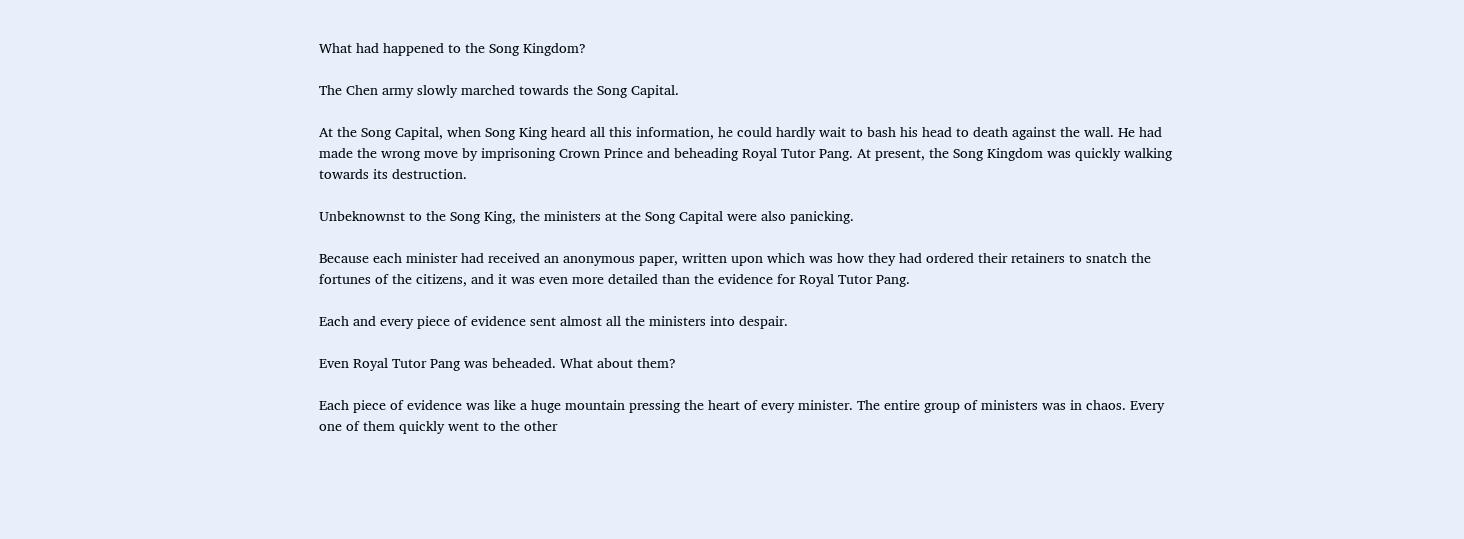What had happened to the Song Kingdom?

The Chen army slowly marched towards the Song Capital.

At the Song Capital, when Song King heard all this information, he could hardly wait to bash his head to death against the wall. He had made the wrong move by imprisoning Crown Prince and beheading Royal Tutor Pang. At present, the Song Kingdom was quickly walking towards its destruction.

Unbeknownst to the Song King, the ministers at the Song Capital were also panicking.

Because each minister had received an anonymous paper, written upon which was how they had ordered their retainers to snatch the fortunes of the citizens, and it was even more detailed than the evidence for Royal Tutor Pang.

Each and every piece of evidence sent almost all the ministers into despair.

Even Royal Tutor Pang was beheaded. What about them?

Each piece of evidence was like a huge mountain pressing the heart of every minister. The entire group of ministers was in chaos. Every one of them quickly went to the other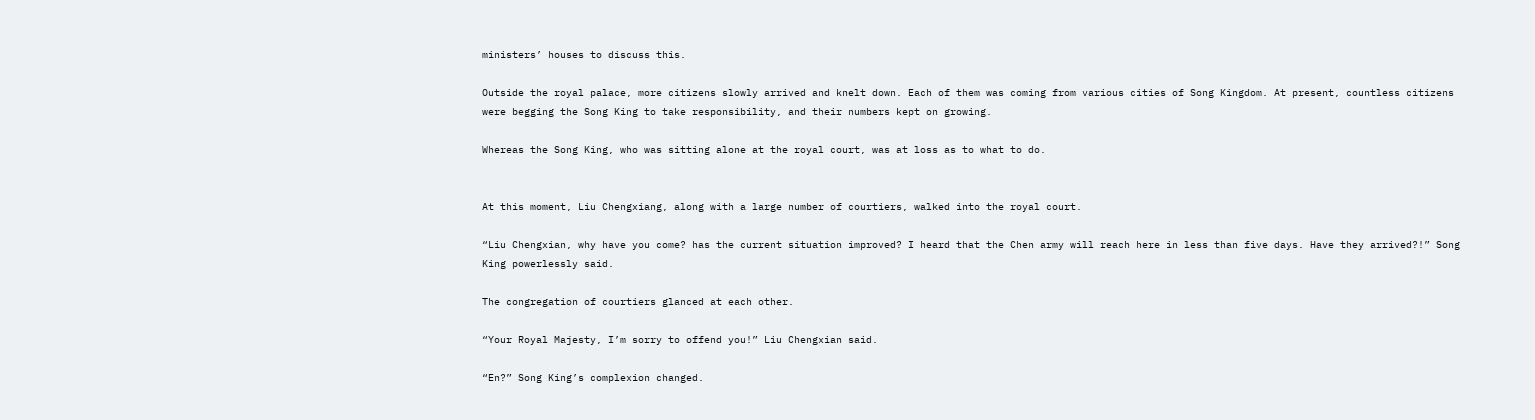ministers’ houses to discuss this.

Outside the royal palace, more citizens slowly arrived and knelt down. Each of them was coming from various cities of Song Kingdom. At present, countless citizens were begging the Song King to take responsibility, and their numbers kept on growing.

Whereas the Song King, who was sitting alone at the royal court, was at loss as to what to do.


At this moment, Liu Chengxiang, along with a large number of courtiers, walked into the royal court.

“Liu Chengxian, why have you come? has the current situation improved? I heard that the Chen army will reach here in less than five days. Have they arrived?!” Song King powerlessly said.

The congregation of courtiers glanced at each other.

“Your Royal Majesty, I’m sorry to offend you!” Liu Chengxian said.

“En?” Song King’s complexion changed.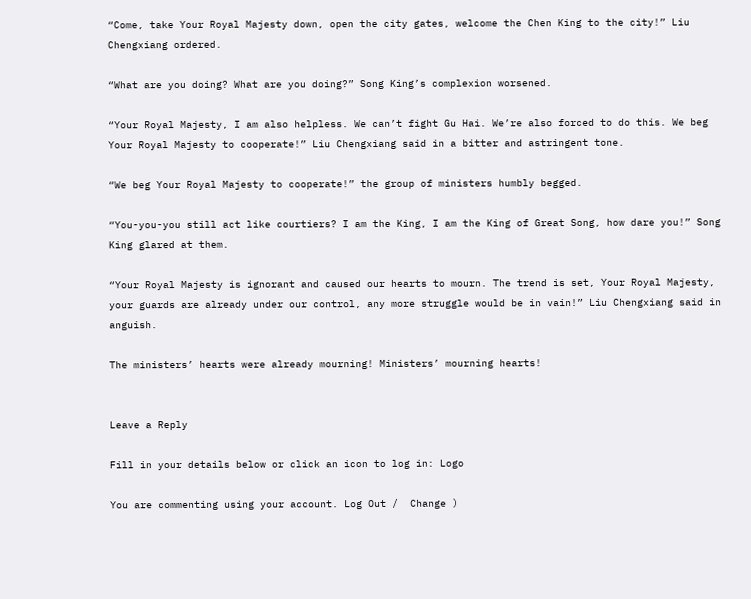“Come, take Your Royal Majesty down, open the city gates, welcome the Chen King to the city!” Liu Chengxiang ordered.

“What are you doing? What are you doing?” Song King’s complexion worsened.

“Your Royal Majesty, I am also helpless. We can’t fight Gu Hai. We’re also forced to do this. We beg Your Royal Majesty to cooperate!” Liu Chengxiang said in a bitter and astringent tone.

“We beg Your Royal Majesty to cooperate!” the group of ministers humbly begged.

“You-you-you still act like courtiers? I am the King, I am the King of Great Song, how dare you!” Song King glared at them.

“Your Royal Majesty is ignorant and caused our hearts to mourn. The trend is set, Your Royal Majesty, your guards are already under our control, any more struggle would be in vain!” Liu Chengxiang said in anguish.

The ministers’ hearts were already mourning! Ministers’ mourning hearts!


Leave a Reply

Fill in your details below or click an icon to log in: Logo

You are commenting using your account. Log Out /  Change )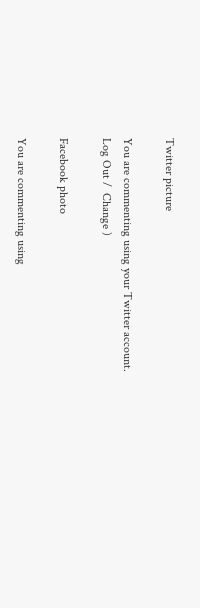Twitter picture

You are commenting using your Twitter account. Log Out /  Change )

Facebook photo

You are commenting using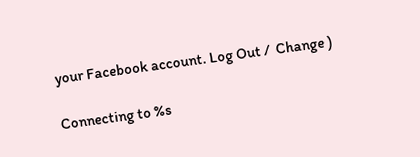your Facebook account. Log Out /  Change )

Connecting to %s